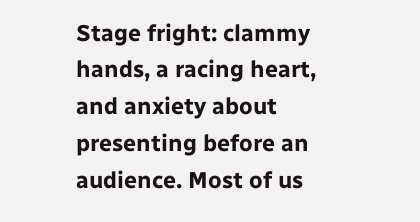Stage fright: clammy hands, a racing heart, and anxiety about presenting before an audience. Most of us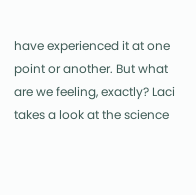have experienced it at one point or another. But what are we feeling, exactly? Laci takes a look at the science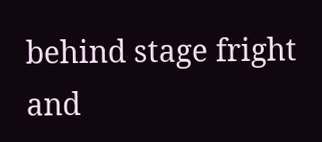behind stage fright and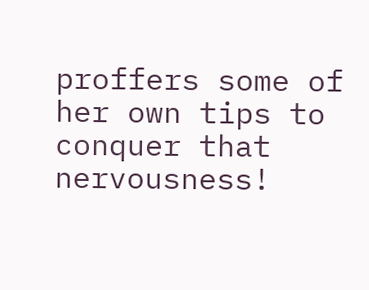proffers some of her own tips to conquer that nervousness!